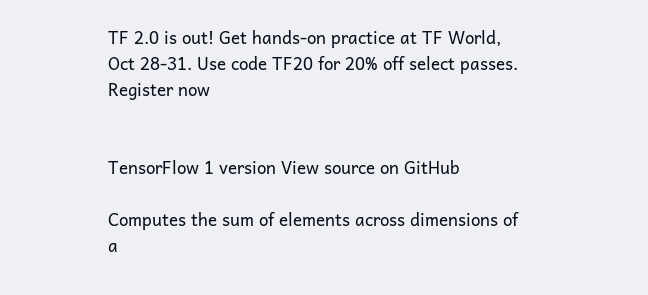TF 2.0 is out! Get hands-on practice at TF World, Oct 28-31. Use code TF20 for 20% off select passes. Register now


TensorFlow 1 version View source on GitHub

Computes the sum of elements across dimensions of a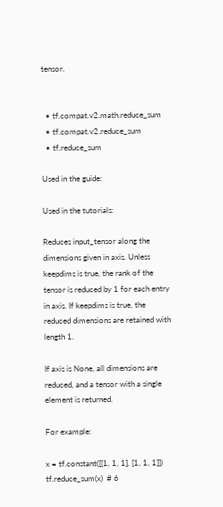tensor.


  • tf.compat.v2.math.reduce_sum
  • tf.compat.v2.reduce_sum
  • tf.reduce_sum

Used in the guide:

Used in the tutorials:

Reduces input_tensor along the dimensions given in axis. Unless keepdims is true, the rank of the tensor is reduced by 1 for each entry in axis. If keepdims is true, the reduced dimensions are retained with length 1.

If axis is None, all dimensions are reduced, and a tensor with a single element is returned.

For example:

x = tf.constant([[1, 1, 1], [1, 1, 1]])
tf.reduce_sum(x)  # 6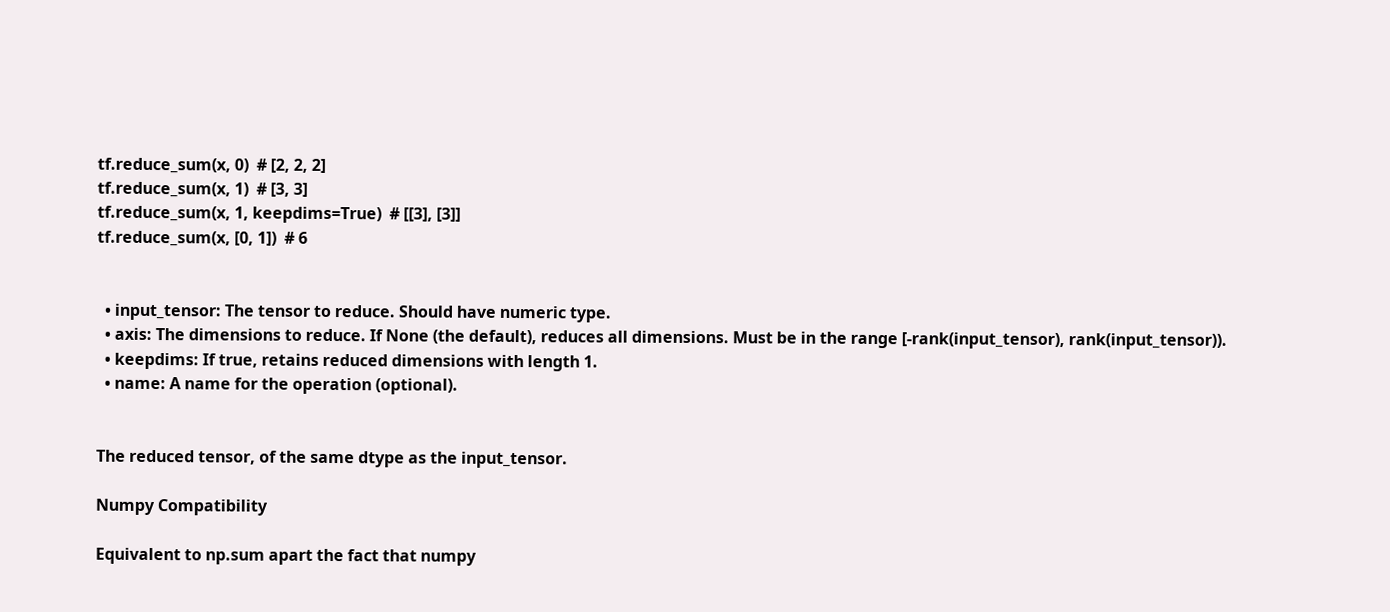tf.reduce_sum(x, 0)  # [2, 2, 2]
tf.reduce_sum(x, 1)  # [3, 3]
tf.reduce_sum(x, 1, keepdims=True)  # [[3], [3]]
tf.reduce_sum(x, [0, 1])  # 6


  • input_tensor: The tensor to reduce. Should have numeric type.
  • axis: The dimensions to reduce. If None (the default), reduces all dimensions. Must be in the range [-rank(input_tensor), rank(input_tensor)).
  • keepdims: If true, retains reduced dimensions with length 1.
  • name: A name for the operation (optional).


The reduced tensor, of the same dtype as the input_tensor.

Numpy Compatibility

Equivalent to np.sum apart the fact that numpy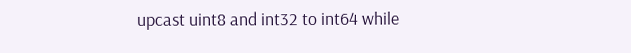upcast uint8 and int32 to int64 while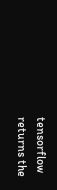tensorflow returns the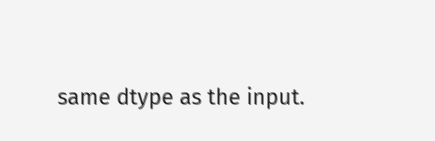same dtype as the input.